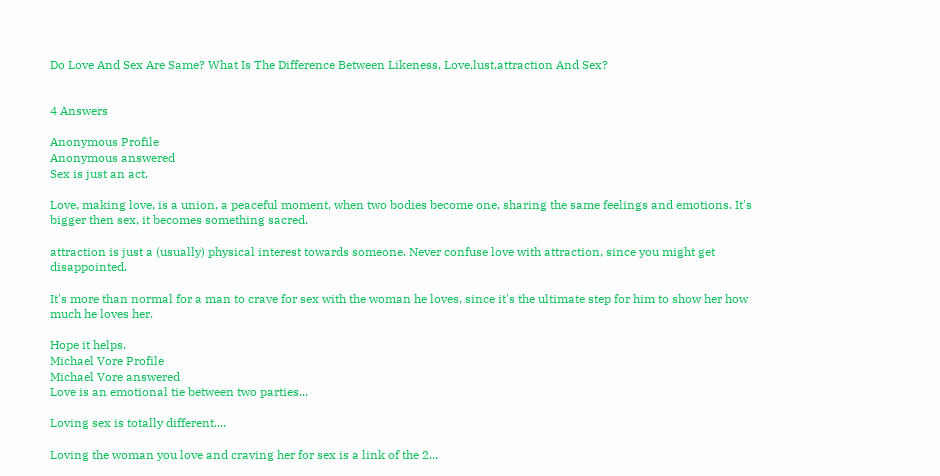Do Love And Sex Are Same? What Is The Difference Between Likeness, Love,lust,attraction And Sex?


4 Answers

Anonymous Profile
Anonymous answered
Sex is just an act.

Love, making love, is a union, a peaceful moment, when two bodies become one, sharing the same feelings and emotions. It's bigger then sex, it becomes something sacred.

attraction is just a (usually) physical interest towards someone. Never confuse love with attraction, since you might get disappointed.

It's more than normal for a man to crave for sex with the woman he loves, since it's the ultimate step for him to show her how much he loves her.

Hope it helps.
Michael Vore Profile
Michael Vore answered
Love is an emotional tie between two parties...

Loving sex is totally different....

Loving the woman you love and craving her for sex is a link of the 2...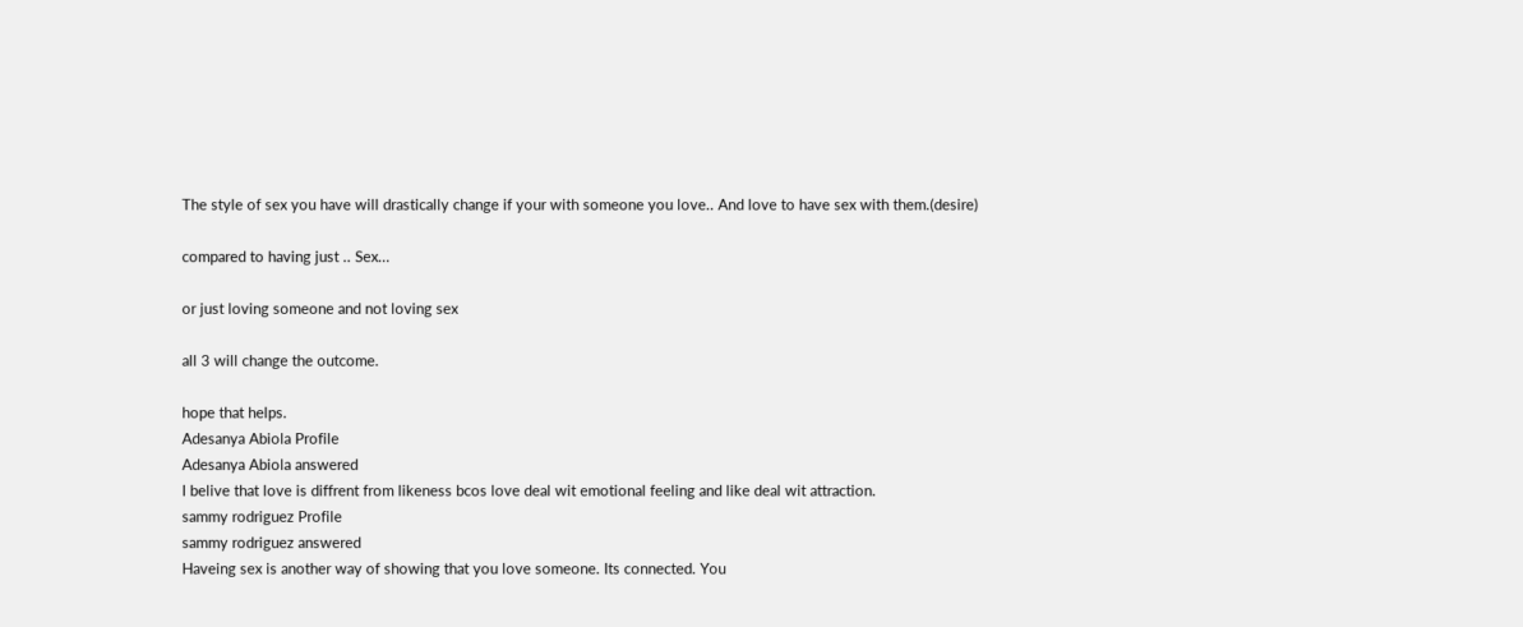The style of sex you have will drastically change if your with someone you love.. And love to have sex with them.(desire)

compared to having just .. Sex...

or just loving someone and not loving sex

all 3 will change the outcome.

hope that helps.
Adesanya Abiola Profile
Adesanya Abiola answered
I belive that love is diffrent from likeness bcos love deal wit emotional feeling and like deal wit attraction.
sammy rodriguez Profile
sammy rodriguez answered
Haveing sex is another way of showing that you love someone. Its connected. You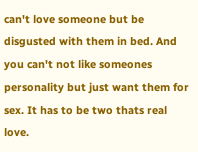can't love someone but be disgusted with them in bed. And you can't not like someones personality but just want them for sex. It has to be two thats real love.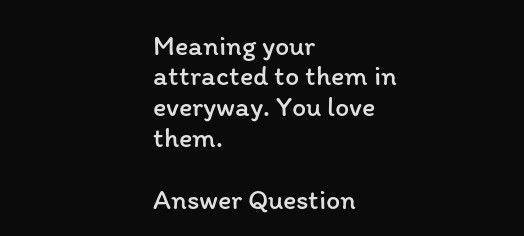Meaning your attracted to them in everyway. You love them.

Answer Question